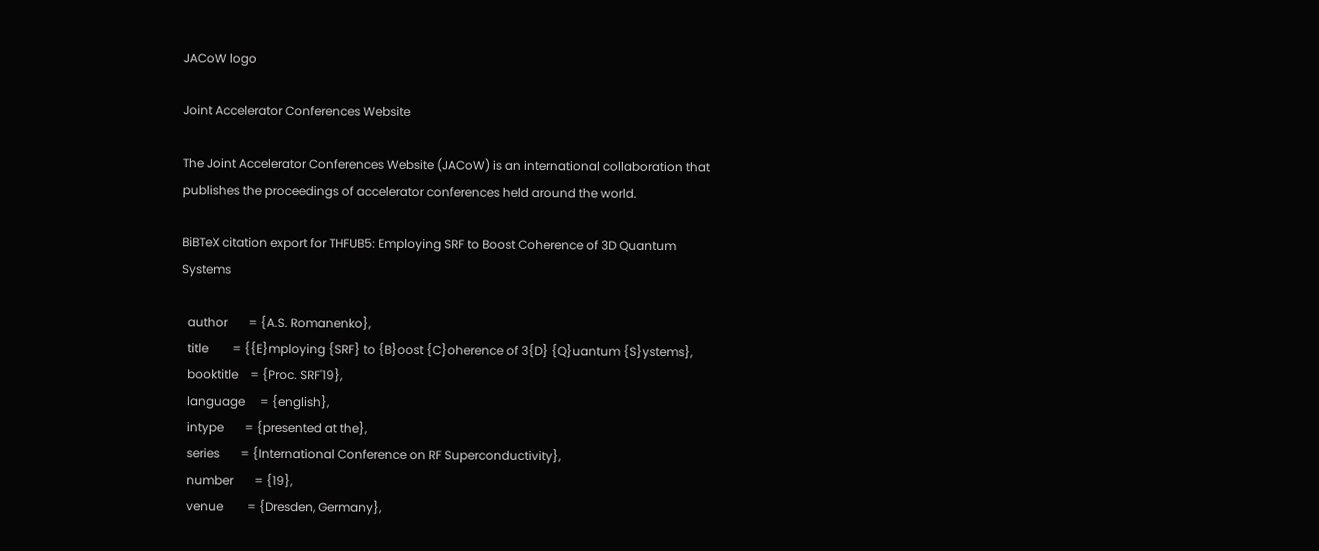JACoW logo

Joint Accelerator Conferences Website

The Joint Accelerator Conferences Website (JACoW) is an international collaboration that publishes the proceedings of accelerator conferences held around the world.

BiBTeX citation export for THFUB5: Employing SRF to Boost Coherence of 3D Quantum Systems

  author       = {A.S. Romanenko},
  title        = {{E}mploying {SRF} to {B}oost {C}oherence of 3{D} {Q}uantum {S}ystems},
  booktitle    = {Proc. SRF'19},
  language     = {english},
  intype       = {presented at the},
  series       = {International Conference on RF Superconductivity},
  number       = {19},
  venue        = {Dresden, Germany},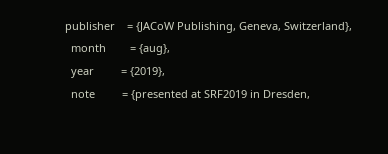publisher    = {JACoW Publishing, Geneva, Switzerland},
  month        = {aug},
  year         = {2019},
  note         = {presented at SRF2019 in Dresden,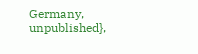Germany, unpublished},